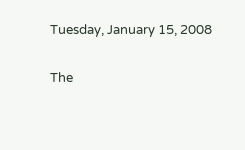Tuesday, January 15, 2008

The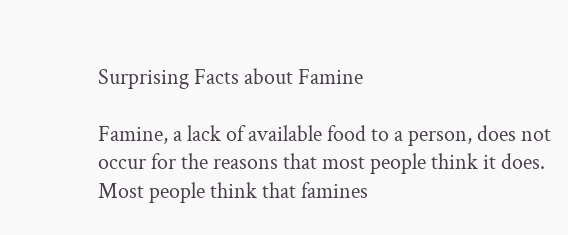Surprising Facts about Famine

Famine, a lack of available food to a person, does not occur for the reasons that most people think it does. Most people think that famines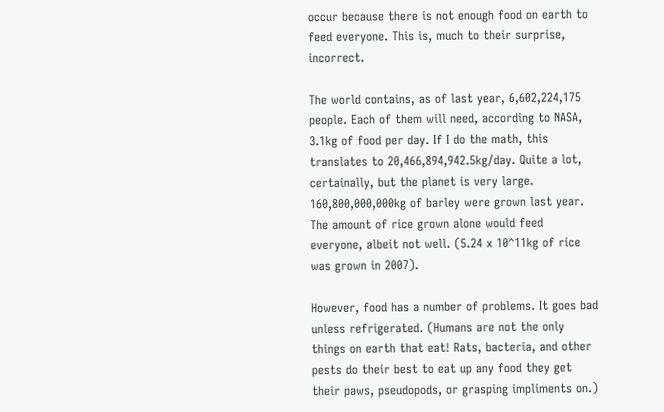occur because there is not enough food on earth to feed everyone. This is, much to their surprise, incorrect.

The world contains, as of last year, 6,602,224,175 people. Each of them will need, according to NASA, 3.1kg of food per day. If I do the math, this translates to 20,466,894,942.5kg/day. Quite a lot, certainally, but the planet is very large. 160,800,000,000kg of barley were grown last year. The amount of rice grown alone would feed everyone, albeit not well. (5.24 x 10^11kg of rice was grown in 2007).

However, food has a number of problems. It goes bad unless refrigerated. (Humans are not the only things on earth that eat! Rats, bacteria, and other pests do their best to eat up any food they get their paws, pseudopods, or grasping impliments on.)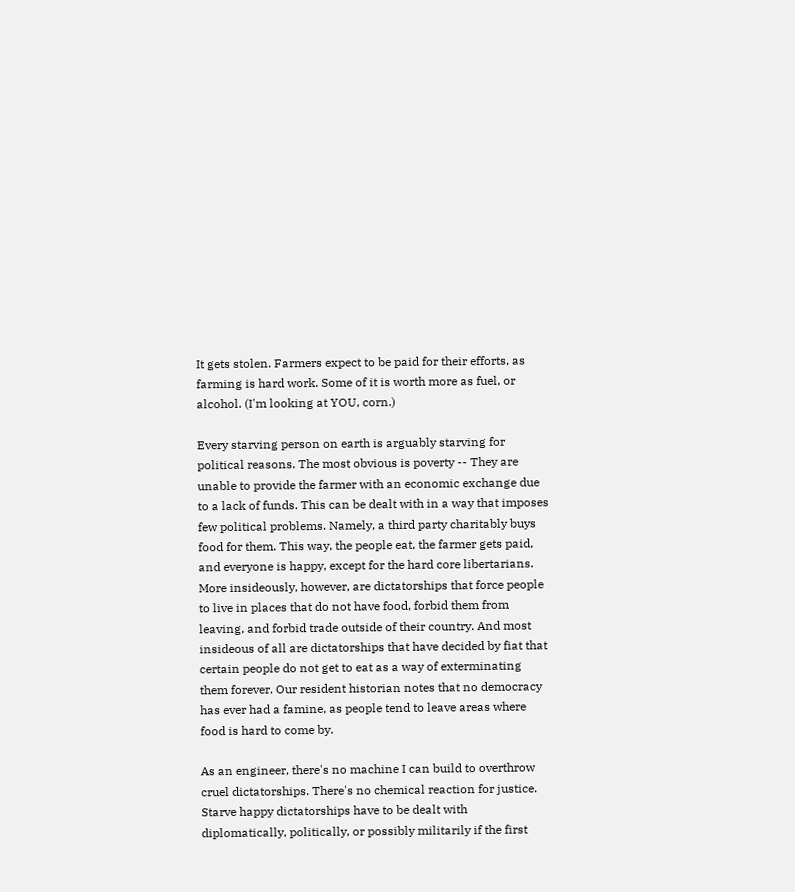It gets stolen. Farmers expect to be paid for their efforts, as farming is hard work. Some of it is worth more as fuel, or alcohol. (I'm looking at YOU, corn.)

Every starving person on earth is arguably starving for political reasons. The most obvious is poverty -- They are unable to provide the farmer with an economic exchange due to a lack of funds. This can be dealt with in a way that imposes few political problems. Namely, a third party charitably buys food for them. This way, the people eat, the farmer gets paid, and everyone is happy, except for the hard core libertarians.
More insideously, however, are dictatorships that force people to live in places that do not have food, forbid them from leaving, and forbid trade outside of their country. And most insideous of all are dictatorships that have decided by fiat that certain people do not get to eat as a way of exterminating them forever. Our resident historian notes that no democracy has ever had a famine, as people tend to leave areas where food is hard to come by.

As an engineer, there's no machine I can build to overthrow cruel dictatorships. There's no chemical reaction for justice. Starve happy dictatorships have to be dealt with diplomatically, politically, or possibly militarily if the first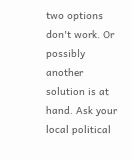two options don't work. Or possibly another solution is at hand. Ask your local political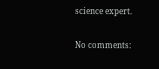science expert.

No comments: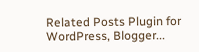Related Posts Plugin for WordPress, Blogger...